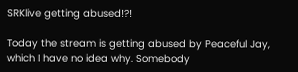SRKlive getting abused!?!

Today the stream is getting abused by Peaceful Jay, which I have no idea why. Somebody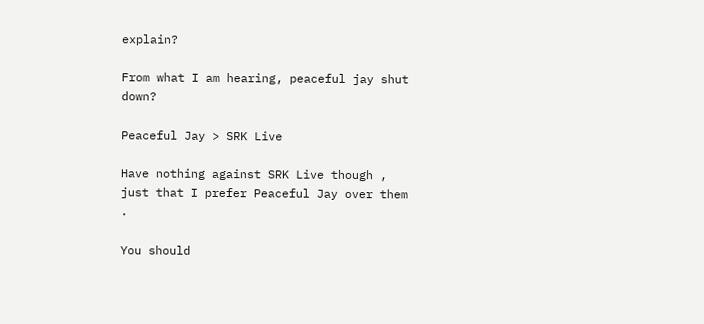explain?

From what I am hearing, peaceful jay shut down?

Peaceful Jay > SRK Live

Have nothing against SRK Live though , just that I prefer Peaceful Jay over them .

You should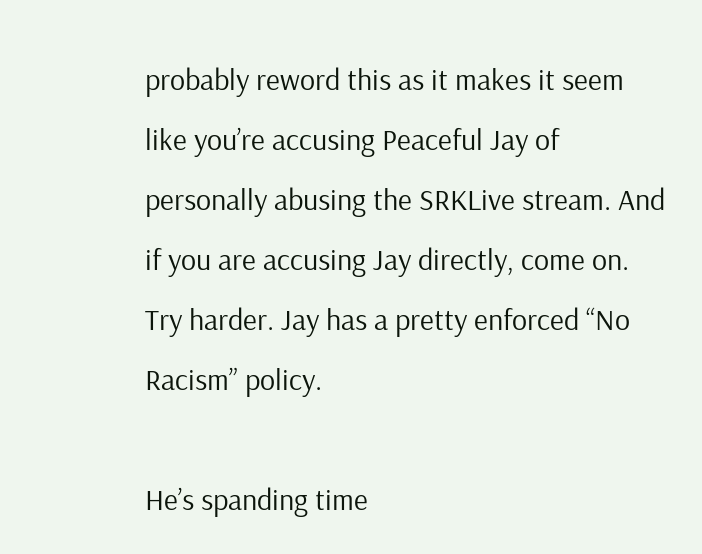probably reword this as it makes it seem like you’re accusing Peaceful Jay of personally abusing the SRKLive stream. And if you are accusing Jay directly, come on. Try harder. Jay has a pretty enforced “No Racism” policy.

He’s spanding time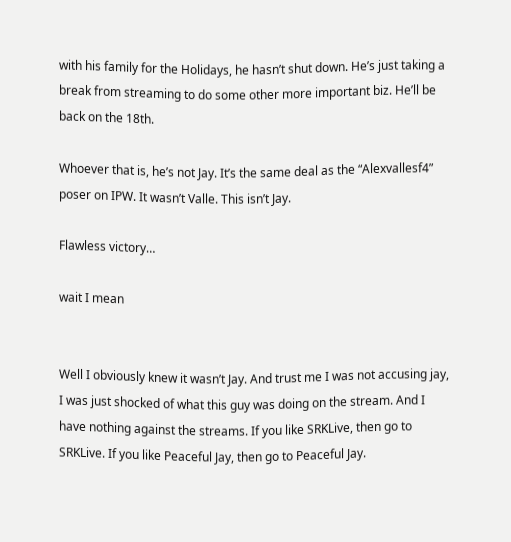with his family for the Holidays, he hasn’t shut down. He’s just taking a break from streaming to do some other more important biz. He’ll be back on the 18th.

Whoever that is, he’s not Jay. It’s the same deal as the “Alexvallesf4” poser on IPW. It wasn’t Valle. This isn’t Jay.

Flawless victory…

wait I mean


Well I obviously knew it wasn’t Jay. And trust me I was not accusing jay, I was just shocked of what this guy was doing on the stream. And I have nothing against the streams. If you like SRKLive, then go to SRKLive. If you like Peaceful Jay, then go to Peaceful Jay.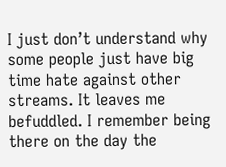I just don’t understand why some people just have big time hate against other streams. It leaves me befuddled. I remember being there on the day the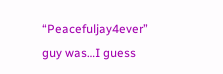“Peacefuljay4ever” guy was…I guess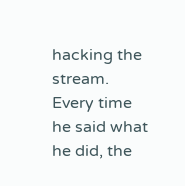hacking the stream. Every time he said what he did, the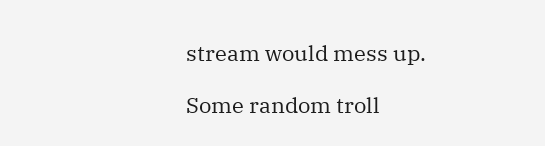stream would mess up.

Some random troll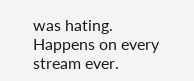was hating. Happens on every stream ever.